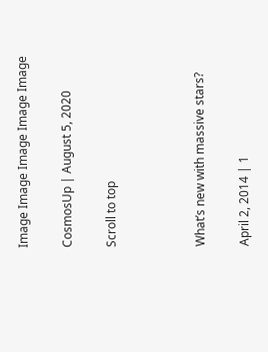Image Image Image Image Image

CosmosUp | August 5, 2020

Scroll to top



What’s new with massive stars?

April 2, 2014 | 1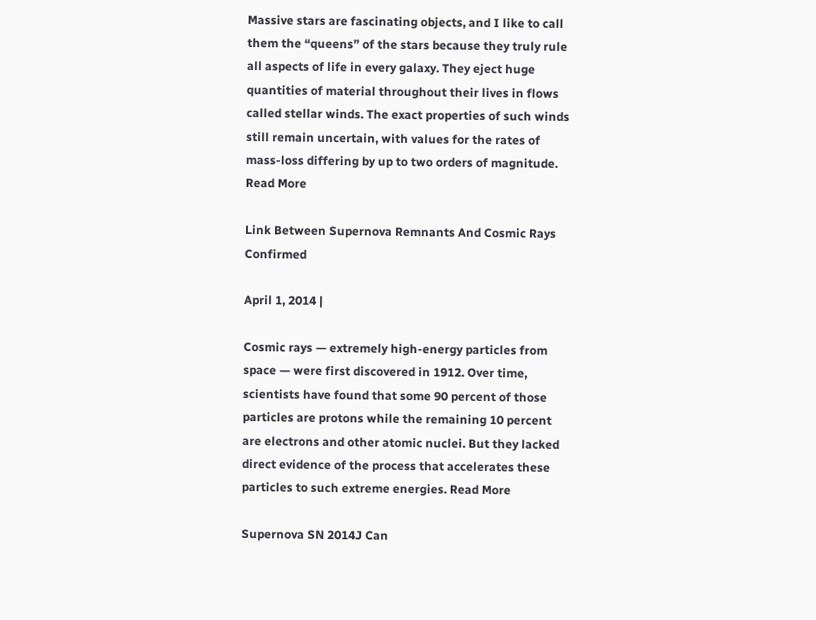Massive stars are fascinating objects, and I like to call them the “queens” of the stars because they truly rule all aspects of life in every galaxy. They eject huge quantities of material throughout their lives in flows called stellar winds. The exact properties of such winds still remain uncertain, with values for the rates of mass-loss differing by up to two orders of magnitude. Read More

Link Between Supernova Remnants And Cosmic Rays Confirmed

April 1, 2014 |

Cosmic rays — extremely high-energy particles from space — were first discovered in 1912. Over time, scientists have found that some 90 percent of those particles are protons while the remaining 10 percent are electrons and other atomic nuclei. But they lacked direct evidence of the process that accelerates these particles to such extreme energies. Read More

Supernova SN 2014J Can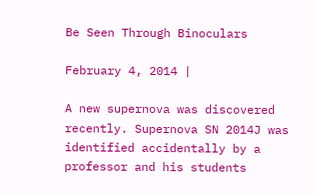Be Seen Through Binoculars

February 4, 2014 |

A new supernova was discovered recently. Supernova SN 2014J was identified accidentally by a professor and his students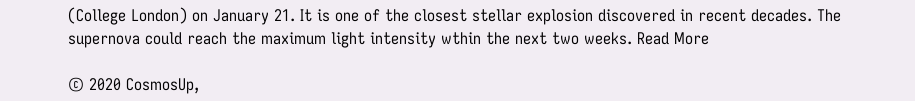(College London) on January 21. It is one of the closest stellar explosion discovered in recent decades. The supernova could reach the maximum light intensity wthin the next two weeks. Read More

© 2020 CosmosUp,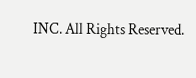INC. All Rights Reserved.